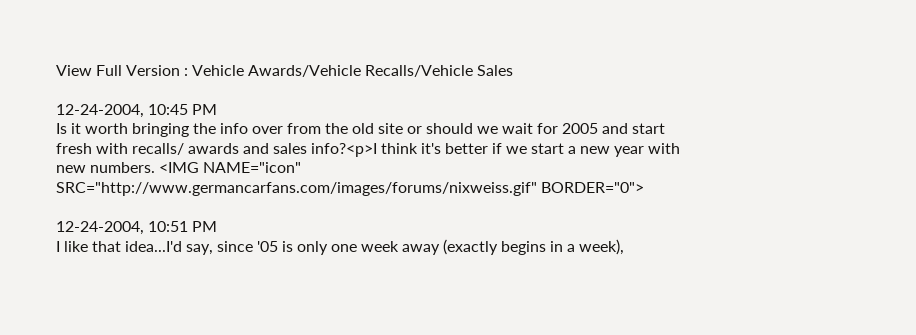View Full Version : Vehicle Awards/Vehicle Recalls/Vehicle Sales

12-24-2004, 10:45 PM
Is it worth bringing the info over from the old site or should we wait for 2005 and start fresh with recalls/ awards and sales info?<p>I think it's better if we start a new year with new numbers. <IMG NAME="icon" SRC="http://www.germancarfans.com/images/forums/nixweiss.gif" BORDER="0">

12-24-2004, 10:51 PM
I like that idea...I'd say, since '05 is only one week away (exactly begins in a week),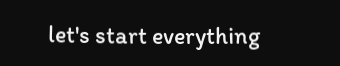let's start everything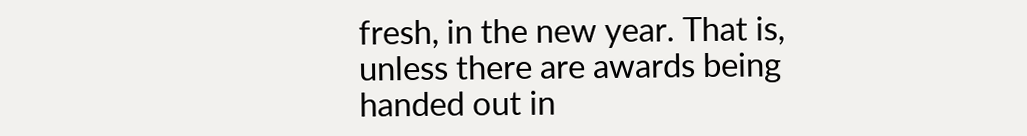fresh, in the new year. That is, unless there are awards being handed out in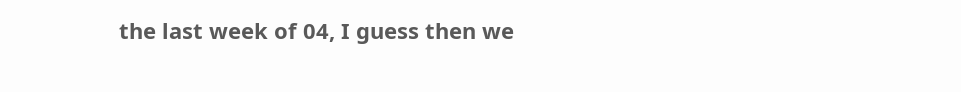the last week of 04, I guess then we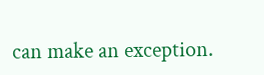can make an exception.